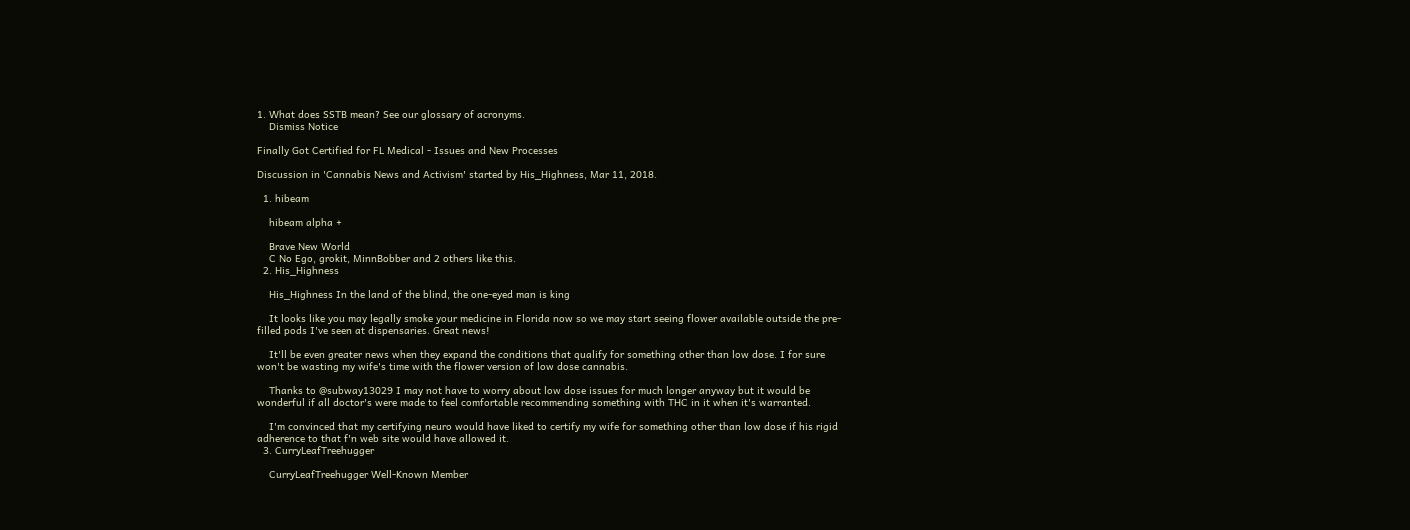1. What does SSTB mean? See our glossary of acronyms.
    Dismiss Notice

Finally Got Certified for FL Medical - Issues and New Processes

Discussion in 'Cannabis News and Activism' started by His_Highness, Mar 11, 2018.

  1. hibeam

    hibeam alpha +

    Brave New World
    C No Ego, grokit, MinnBobber and 2 others like this.
  2. His_Highness

    His_Highness In the land of the blind, the one-eyed man is king

    It looks like you may legally smoke your medicine in Florida now so we may start seeing flower available outside the pre-filled pods I've seen at dispensaries. Great news!

    It'll be even greater news when they expand the conditions that qualify for something other than low dose. I for sure won't be wasting my wife's time with the flower version of low dose cannabis.

    Thanks to @subway13029 I may not have to worry about low dose issues for much longer anyway but it would be wonderful if all doctor's were made to feel comfortable recommending something with THC in it when it's warranted.

    I'm convinced that my certifying neuro would have liked to certify my wife for something other than low dose if his rigid adherence to that f'n web site would have allowed it.
  3. CurryLeafTreehugger

    CurryLeafTreehugger Well-Known Member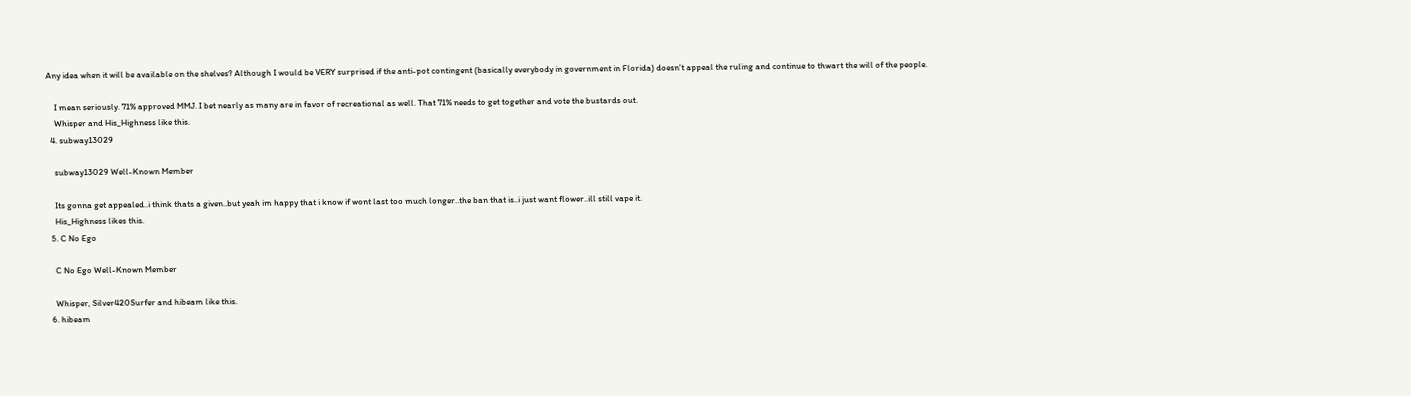Any idea when it will be available on the shelves? Although I would be VERY surprised if the anti-pot contingent (basically everybody in government in Florida) doesn't appeal the ruling and continue to thwart the will of the people.

    I mean seriously. 71% approved MMJ. I bet nearly as many are in favor of recreational as well. That 71% needs to get together and vote the bustards out.
    Whisper and His_Highness like this.
  4. subway13029

    subway13029 Well-Known Member

    Its gonna get appealed..i think thats a given..but yeah im happy that i know if wont last too much longer..the ban that is..i just want flower..ill still vape it.
    His_Highness likes this.
  5. C No Ego

    C No Ego Well-Known Member

    Whisper, Silver420Surfer and hibeam like this.
  6. hibeam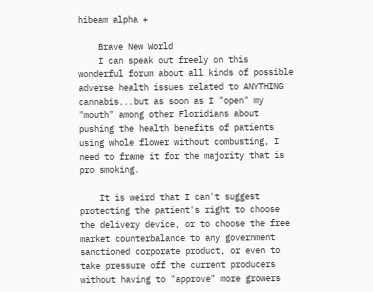hibeam alpha +

    Brave New World
    I can speak out freely on this wonderful forum about all kinds of possible adverse health issues related to ANYTHING cannabis...but as soon as I "open" my "mouth" among other Floridians about pushing the health benefits of patients using whole flower without combusting, I need to frame it for the majority that is pro smoking.

    It is weird that I can't suggest protecting the patient's right to choose the delivery device, or to choose the free market counterbalance to any government sanctioned corporate product, or even to take pressure off the current producers without having to "approve" more growers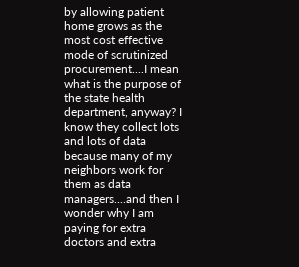by allowing patient home grows as the most cost effective mode of scrutinized procurement....I mean what is the purpose of the state health department, anyway? I know they collect lots and lots of data because many of my neighbors work for them as data managers....and then I wonder why I am paying for extra doctors and extra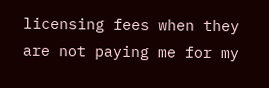licensing fees when they are not paying me for my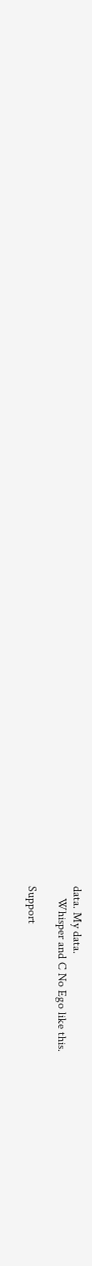data. My data.
    Whisper and C No Ego like this.

Support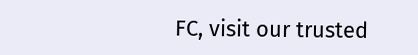FC, visit our trusted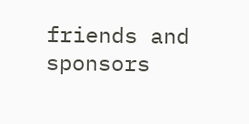friends and sponsors